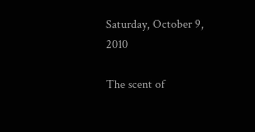Saturday, October 9, 2010

The scent of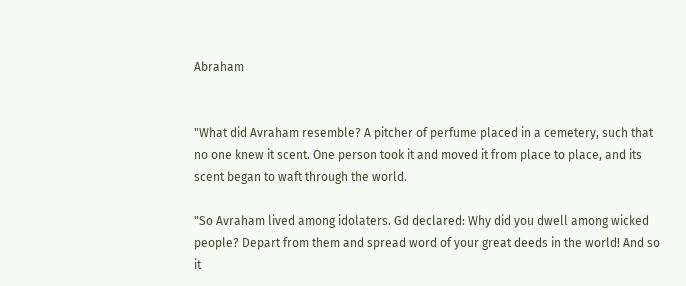Abraham


"What did Avraham resemble? A pitcher of perfume placed in a cemetery, such that no one knew it scent. One person took it and moved it from place to place, and its scent began to waft through the world.

"So Avraham lived among idolaters. Gd declared: Why did you dwell among wicked people? Depart from them and spread word of your great deeds in the world! And so it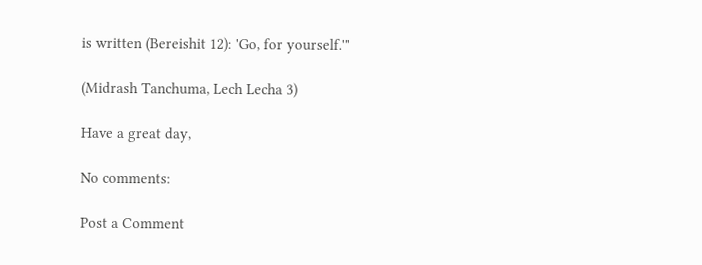is written (Bereishit 12): 'Go, for yourself.'"

(Midrash Tanchuma, Lech Lecha 3)

Have a great day,

No comments:

Post a Comment